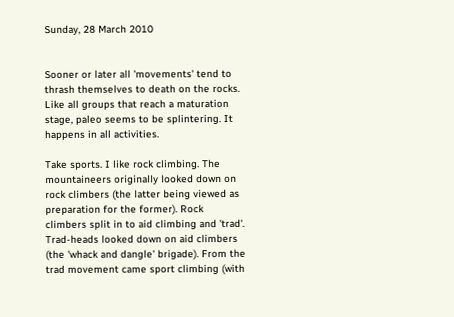Sunday, 28 March 2010


Sooner or later all 'movements' tend to thrash themselves to death on the rocks. Like all groups that reach a maturation stage, paleo seems to be splintering. It happens in all activities.

Take sports. I like rock climbing. The mountaineers originally looked down on rock climbers (the latter being viewed as preparation for the former). Rock climbers split in to aid climbing and 'trad'. Trad-heads looked down on aid climbers (the 'whack and dangle' brigade). From the trad movement came sport climbing (with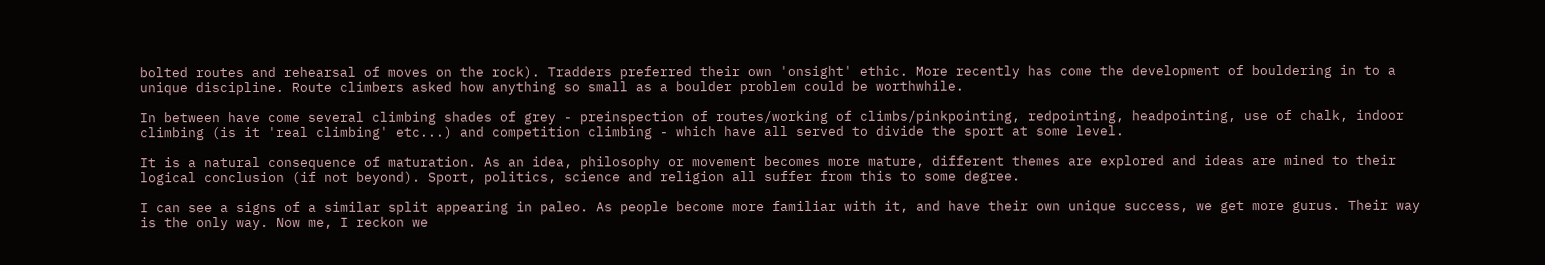bolted routes and rehearsal of moves on the rock). Tradders preferred their own 'onsight' ethic. More recently has come the development of bouldering in to a unique discipline. Route climbers asked how anything so small as a boulder problem could be worthwhile.

In between have come several climbing shades of grey - preinspection of routes/working of climbs/pinkpointing, redpointing, headpointing, use of chalk, indoor climbing (is it 'real climbing' etc...) and competition climbing - which have all served to divide the sport at some level.

It is a natural consequence of maturation. As an idea, philosophy or movement becomes more mature, different themes are explored and ideas are mined to their logical conclusion (if not beyond). Sport, politics, science and religion all suffer from this to some degree.

I can see a signs of a similar split appearing in paleo. As people become more familiar with it, and have their own unique success, we get more gurus. Their way is the only way. Now me, I reckon we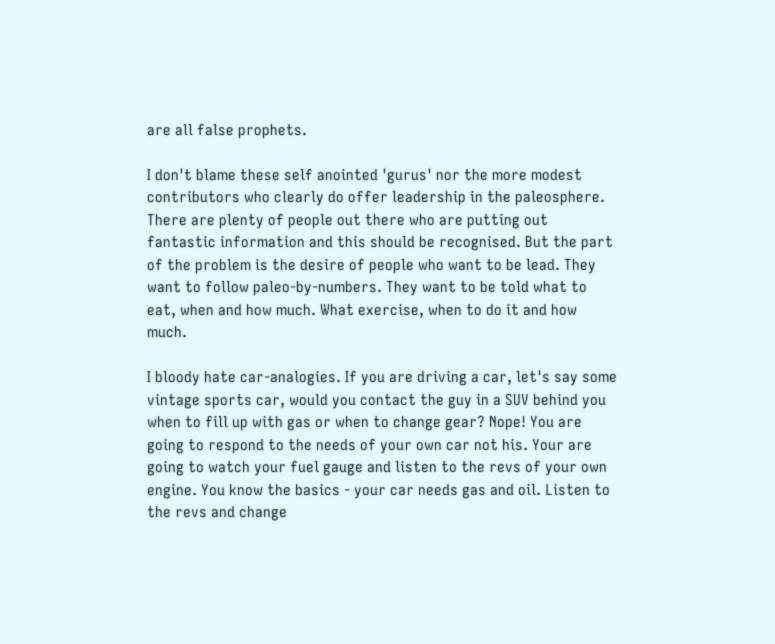are all false prophets.

I don't blame these self anointed 'gurus' nor the more modest contributors who clearly do offer leadership in the paleosphere. There are plenty of people out there who are putting out fantastic information and this should be recognised. But the part of the problem is the desire of people who want to be lead. They want to follow paleo-by-numbers. They want to be told what to eat, when and how much. What exercise, when to do it and how much.

I bloody hate car-analogies. If you are driving a car, let's say some vintage sports car, would you contact the guy in a SUV behind you when to fill up with gas or when to change gear? Nope! You are going to respond to the needs of your own car not his. Your are going to watch your fuel gauge and listen to the revs of your own engine. You know the basics - your car needs gas and oil. Listen to the revs and change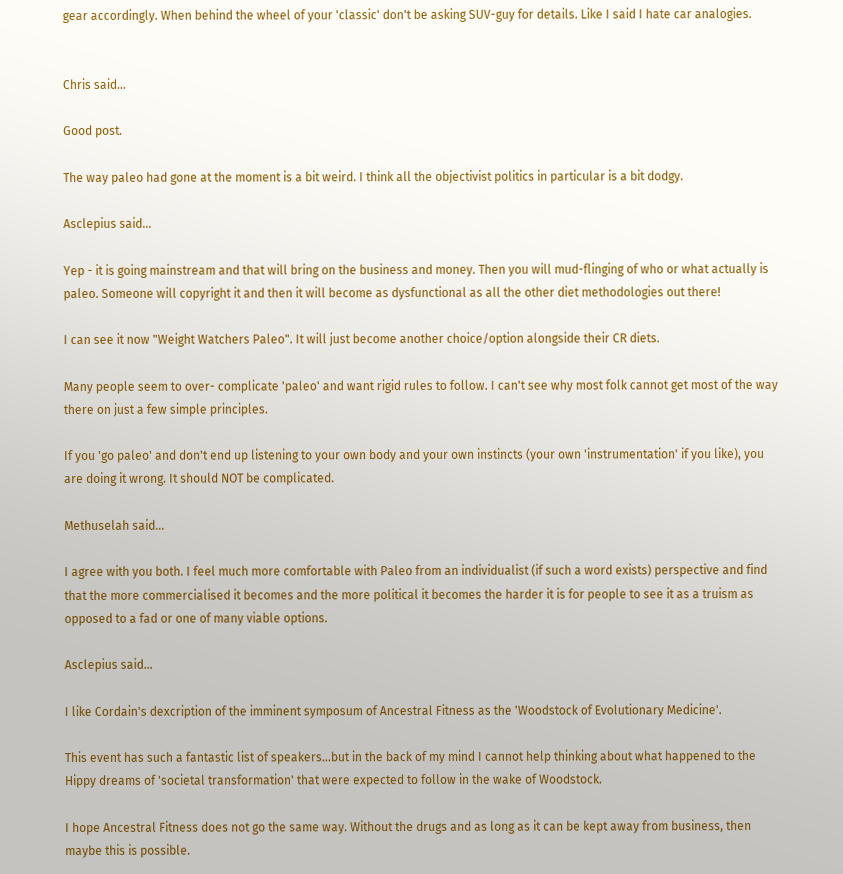gear accordingly. When behind the wheel of your 'classic' don't be asking SUV-guy for details. Like I said I hate car analogies.


Chris said...

Good post.

The way paleo had gone at the moment is a bit weird. I think all the objectivist politics in particular is a bit dodgy.

Asclepius said...

Yep - it is going mainstream and that will bring on the business and money. Then you will mud-flinging of who or what actually is paleo. Someone will copyright it and then it will become as dysfunctional as all the other diet methodologies out there!

I can see it now "Weight Watchers Paleo". It will just become another choice/option alongside their CR diets.

Many people seem to over- complicate 'paleo' and want rigid rules to follow. I can't see why most folk cannot get most of the way there on just a few simple principles.

If you 'go paleo' and don't end up listening to your own body and your own instincts (your own 'instrumentation' if you like), you are doing it wrong. It should NOT be complicated.

Methuselah said...

I agree with you both. I feel much more comfortable with Paleo from an individualist (if such a word exists) perspective and find that the more commercialised it becomes and the more political it becomes the harder it is for people to see it as a truism as opposed to a fad or one of many viable options.

Asclepius said...

I like Cordain's dexcription of the imminent symposum of Ancestral Fitness as the 'Woodstock of Evolutionary Medicine'.

This event has such a fantastic list of speakers...but in the back of my mind I cannot help thinking about what happened to the Hippy dreams of 'societal transformation' that were expected to follow in the wake of Woodstock.

I hope Ancestral Fitness does not go the same way. Without the drugs and as long as it can be kept away from business, then maybe this is possible.